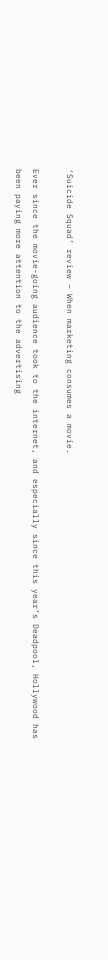‘Suicide Squad’ review – When marketing consumes a movie.

Ever since the movie-going audience took to the internet, and especially since this year’s Deadpool, Hollywood has been paying more attention to the advertising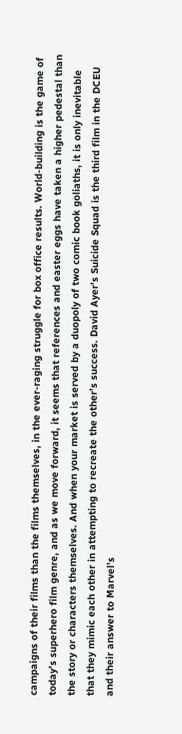campaigns of their films than the films themselves, in the ever-raging struggle for box office results. World-building is the game of today’s superhero film genre, and as we move forward, it seems that references and easter eggs have taken a higher pedestal than the story or characters themselves. And when your market is served by a duopoly of two comic book goliaths, it is only inevitable that they mimic each other in attempting to recreate the other’s success. David Ayer’s Suicide Squad is the third film in the DCEU and their answer to Marvel’s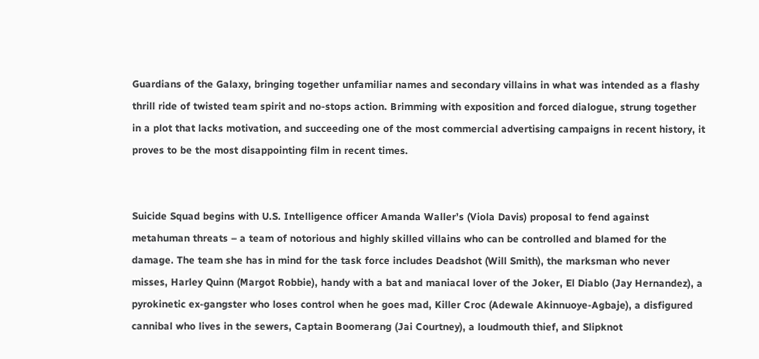Guardians of the Galaxy, bringing together unfamiliar names and secondary villains in what was intended as a flashy thrill ride of twisted team spirit and no-stops action. Brimming with exposition and forced dialogue, strung together in a plot that lacks motivation, and succeeding one of the most commercial advertising campaigns in recent history, it proves to be the most disappointing film in recent times.


Suicide Squad begins with U.S. Intelligence officer Amanda Waller’s (Viola Davis) proposal to fend against metahuman threats – a team of notorious and highly skilled villains who can be controlled and blamed for the damage. The team she has in mind for the task force includes Deadshot (Will Smith), the marksman who never misses, Harley Quinn (Margot Robbie), handy with a bat and maniacal lover of the Joker, El Diablo (Jay Hernandez), a pyrokinetic ex-gangster who loses control when he goes mad, Killer Croc (Adewale Akinnuoye-Agbaje), a disfigured cannibal who lives in the sewers, Captain Boomerang (Jai Courtney), a loudmouth thief, and Slipknot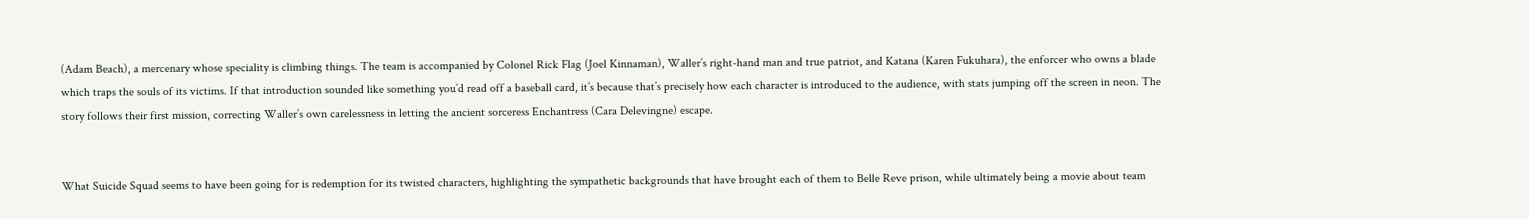(Adam Beach), a mercenary whose speciality is climbing things. The team is accompanied by Colonel Rick Flag (Joel Kinnaman), Waller’s right-hand man and true patriot, and Katana (Karen Fukuhara), the enforcer who owns a blade which traps the souls of its victims. If that introduction sounded like something you’d read off a baseball card, it’s because that’s precisely how each character is introduced to the audience, with stats jumping off the screen in neon. The story follows their first mission, correcting Waller’s own carelessness in letting the ancient sorceress Enchantress (Cara Delevingne) escape.


What Suicide Squad seems to have been going for is redemption for its twisted characters, highlighting the sympathetic backgrounds that have brought each of them to Belle Reve prison, while ultimately being a movie about team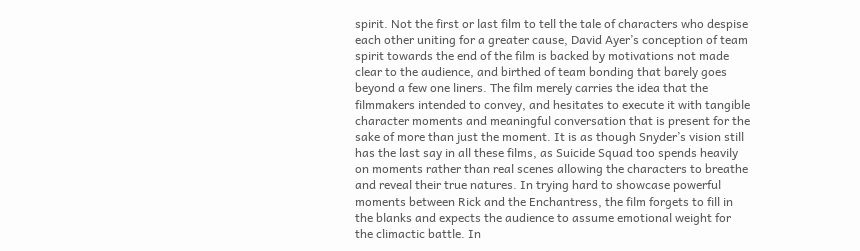spirit. Not the first or last film to tell the tale of characters who despise each other uniting for a greater cause, David Ayer’s conception of team spirit towards the end of the film is backed by motivations not made clear to the audience, and birthed of team bonding that barely goes beyond a few one liners. The film merely carries the idea that the filmmakers intended to convey, and hesitates to execute it with tangible character moments and meaningful conversation that is present for the sake of more than just the moment. It is as though Snyder’s vision still has the last say in all these films, as Suicide Squad too spends heavily on moments rather than real scenes allowing the characters to breathe and reveal their true natures. In trying hard to showcase powerful moments between Rick and the Enchantress, the film forgets to fill in the blanks and expects the audience to assume emotional weight for the climactic battle. In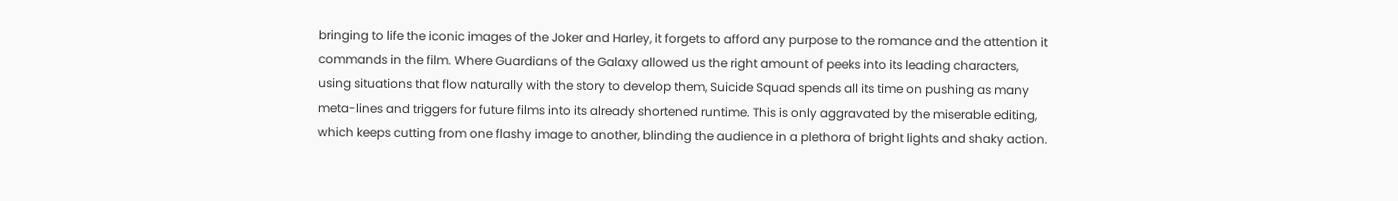bringing to life the iconic images of the Joker and Harley, it forgets to afford any purpose to the romance and the attention it commands in the film. Where Guardians of the Galaxy allowed us the right amount of peeks into its leading characters, using situations that flow naturally with the story to develop them, Suicide Squad spends all its time on pushing as many meta-lines and triggers for future films into its already shortened runtime. This is only aggravated by the miserable editing, which keeps cutting from one flashy image to another, blinding the audience in a plethora of bright lights and shaky action.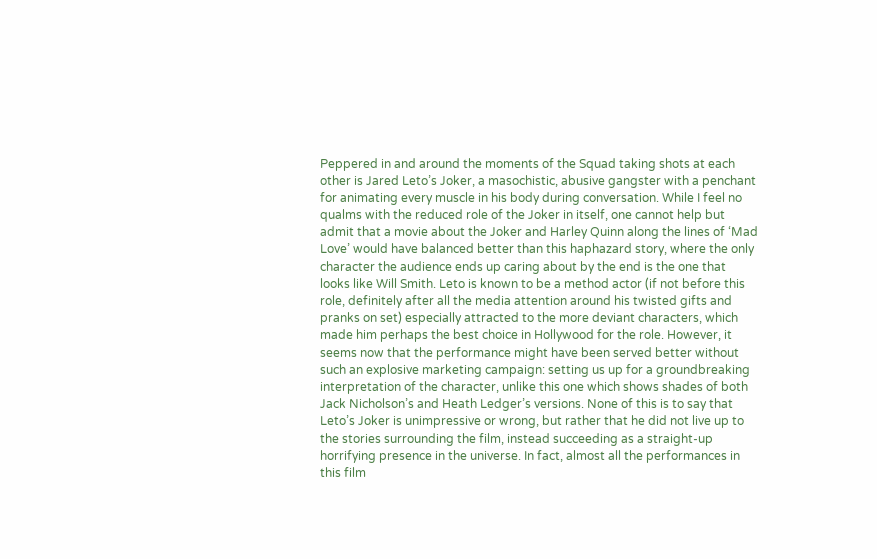Peppered in and around the moments of the Squad taking shots at each other is Jared Leto’s Joker, a masochistic, abusive gangster with a penchant for animating every muscle in his body during conversation. While I feel no qualms with the reduced role of the Joker in itself, one cannot help but admit that a movie about the Joker and Harley Quinn along the lines of ‘Mad Love’ would have balanced better than this haphazard story, where the only character the audience ends up caring about by the end is the one that looks like Will Smith. Leto is known to be a method actor (if not before this role, definitely after all the media attention around his twisted gifts and pranks on set) especially attracted to the more deviant characters, which made him perhaps the best choice in Hollywood for the role. However, it seems now that the performance might have been served better without such an explosive marketing campaign: setting us up for a groundbreaking interpretation of the character, unlike this one which shows shades of both Jack Nicholson’s and Heath Ledger’s versions. None of this is to say that Leto’s Joker is unimpressive or wrong, but rather that he did not live up to the stories surrounding the film, instead succeeding as a straight-up horrifying presence in the universe. In fact, almost all the performances in this film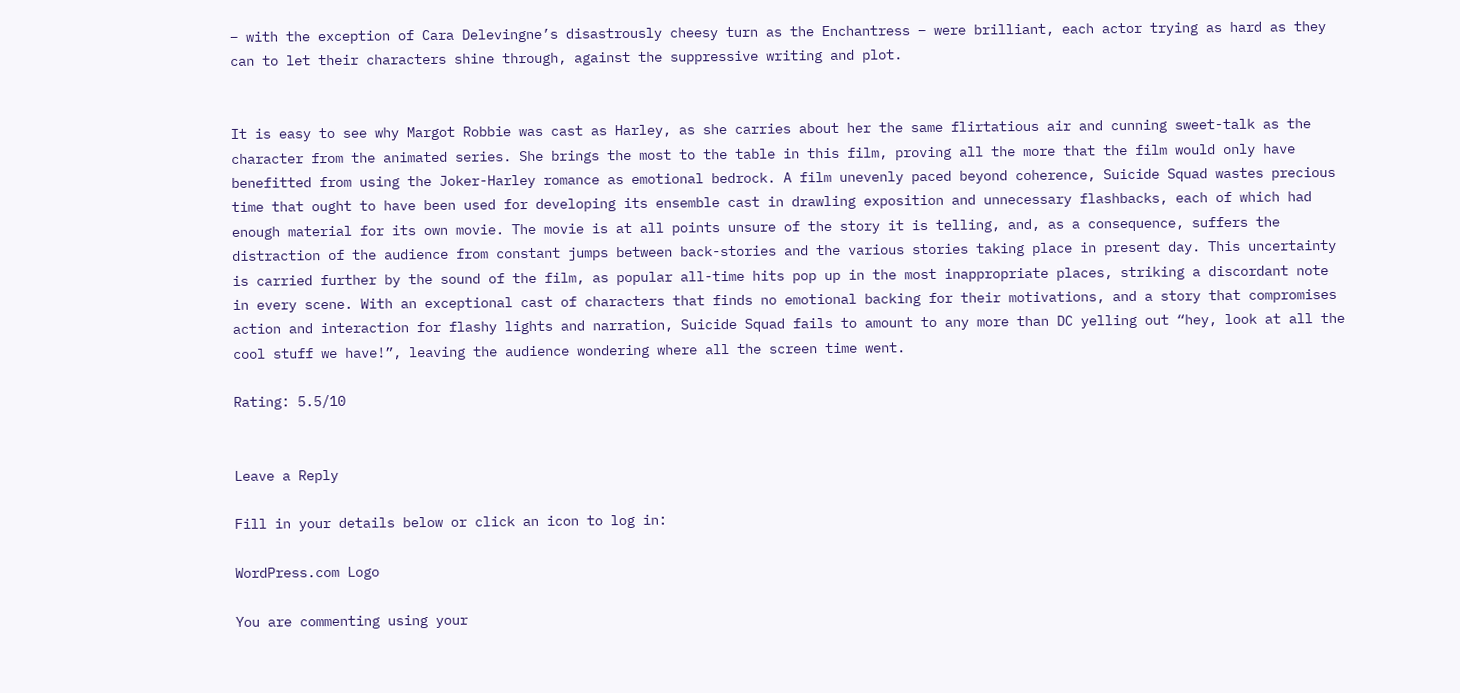– with the exception of Cara Delevingne’s disastrously cheesy turn as the Enchantress – were brilliant, each actor trying as hard as they can to let their characters shine through, against the suppressive writing and plot.


It is easy to see why Margot Robbie was cast as Harley, as she carries about her the same flirtatious air and cunning sweet-talk as the character from the animated series. She brings the most to the table in this film, proving all the more that the film would only have benefitted from using the Joker-Harley romance as emotional bedrock. A film unevenly paced beyond coherence, Suicide Squad wastes precious time that ought to have been used for developing its ensemble cast in drawling exposition and unnecessary flashbacks, each of which had enough material for its own movie. The movie is at all points unsure of the story it is telling, and, as a consequence, suffers the distraction of the audience from constant jumps between back-stories and the various stories taking place in present day. This uncertainty is carried further by the sound of the film, as popular all-time hits pop up in the most inappropriate places, striking a discordant note in every scene. With an exceptional cast of characters that finds no emotional backing for their motivations, and a story that compromises action and interaction for flashy lights and narration, Suicide Squad fails to amount to any more than DC yelling out “hey, look at all the cool stuff we have!”, leaving the audience wondering where all the screen time went.

Rating: 5.5/10


Leave a Reply

Fill in your details below or click an icon to log in:

WordPress.com Logo

You are commenting using your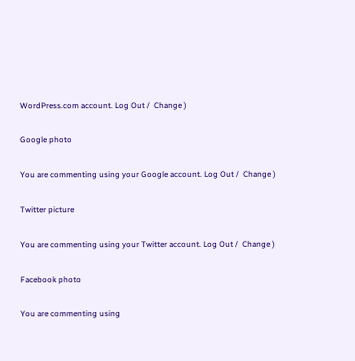WordPress.com account. Log Out /  Change )

Google photo

You are commenting using your Google account. Log Out /  Change )

Twitter picture

You are commenting using your Twitter account. Log Out /  Change )

Facebook photo

You are commenting using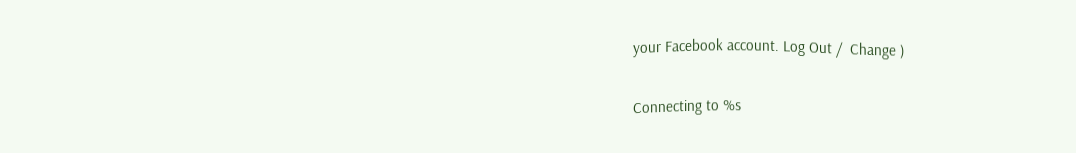your Facebook account. Log Out /  Change )

Connecting to %s